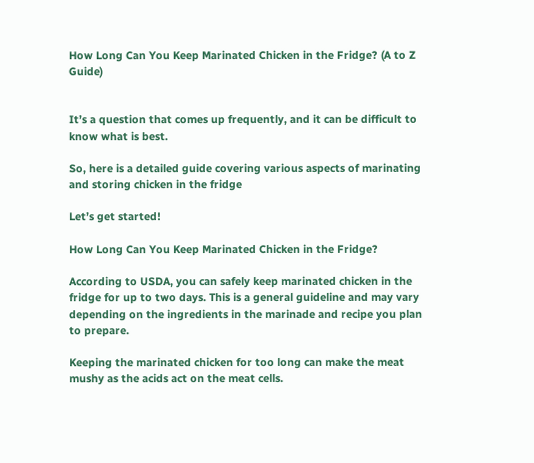How Long Can You Keep Marinated Chicken in the Fridge? (A to Z Guide)


It’s a question that comes up frequently, and it can be difficult to know what is best.

So, here is a detailed guide covering various aspects of marinating and storing chicken in the fridge

Let’s get started!

How Long Can You Keep Marinated Chicken in the Fridge?

According to USDA, you can safely keep marinated chicken in the fridge for up to two days. This is a general guideline and may vary depending on the ingredients in the marinade and recipe you plan to prepare.

Keeping the marinated chicken for too long can make the meat mushy as the acids act on the meat cells.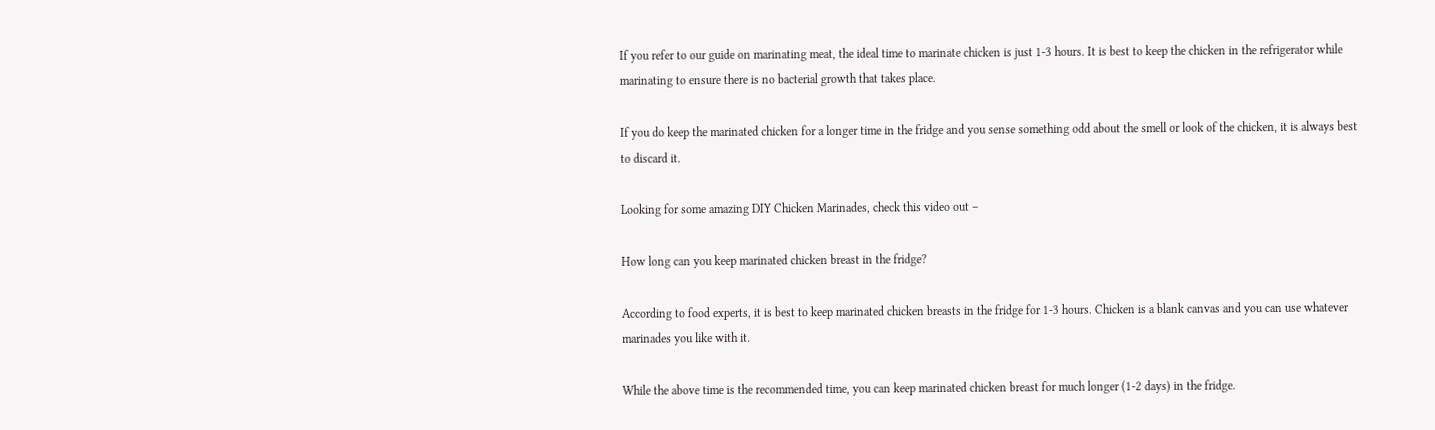If you refer to our guide on marinating meat, the ideal time to marinate chicken is just 1-3 hours. It is best to keep the chicken in the refrigerator while marinating to ensure there is no bacterial growth that takes place.

If you do keep the marinated chicken for a longer time in the fridge and you sense something odd about the smell or look of the chicken, it is always best to discard it.

Looking for some amazing DIY Chicken Marinades, check this video out –

How long can you keep marinated chicken breast in the fridge?

According to food experts, it is best to keep marinated chicken breasts in the fridge for 1-3 hours. Chicken is a blank canvas and you can use whatever marinades you like with it.

While the above time is the recommended time, you can keep marinated chicken breast for much longer (1-2 days) in the fridge.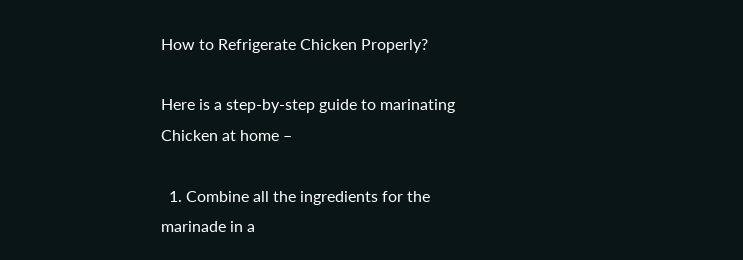How to Refrigerate Chicken Properly?

Here is a step-by-step guide to marinating Chicken at home –

  1. Combine all the ingredients for the marinade in a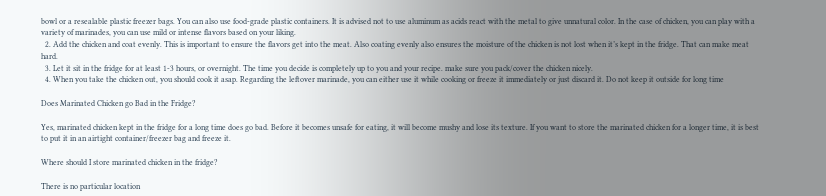bowl or a resealable plastic freezer bags. You can also use food-grade plastic containers. It is advised not to use aluminum as acids react with the metal to give unnatural color. In the case of chicken, you can play with a variety of marinades, you can use mild or intense flavors based on your liking.
  2. Add the chicken and coat evenly. This is important to ensure the flavors get into the meat. Also coating evenly also ensures the moisture of the chicken is not lost when it’s kept in the fridge. That can make meat hard.
  3. Let it sit in the fridge for at least 1-3 hours, or overnight. The time you decide is completely up to you and your recipe. make sure you pack/cover the chicken nicely.
  4. When you take the chicken out, you should cook it asap. Regarding the leftover marinade, you can either use it while cooking or freeze it immediately or just discard it. Do not keep it outside for long time

Does Marinated Chicken go Bad in the Fridge?

Yes, marinated chicken kept in the fridge for a long time does go bad. Before it becomes unsafe for eating, it will become mushy and lose its texture. If you want to store the marinated chicken for a longer time, it is best to put it in an airtight container/freezer bag and freeze it.

Where should I store marinated chicken in the fridge?

There is no particular location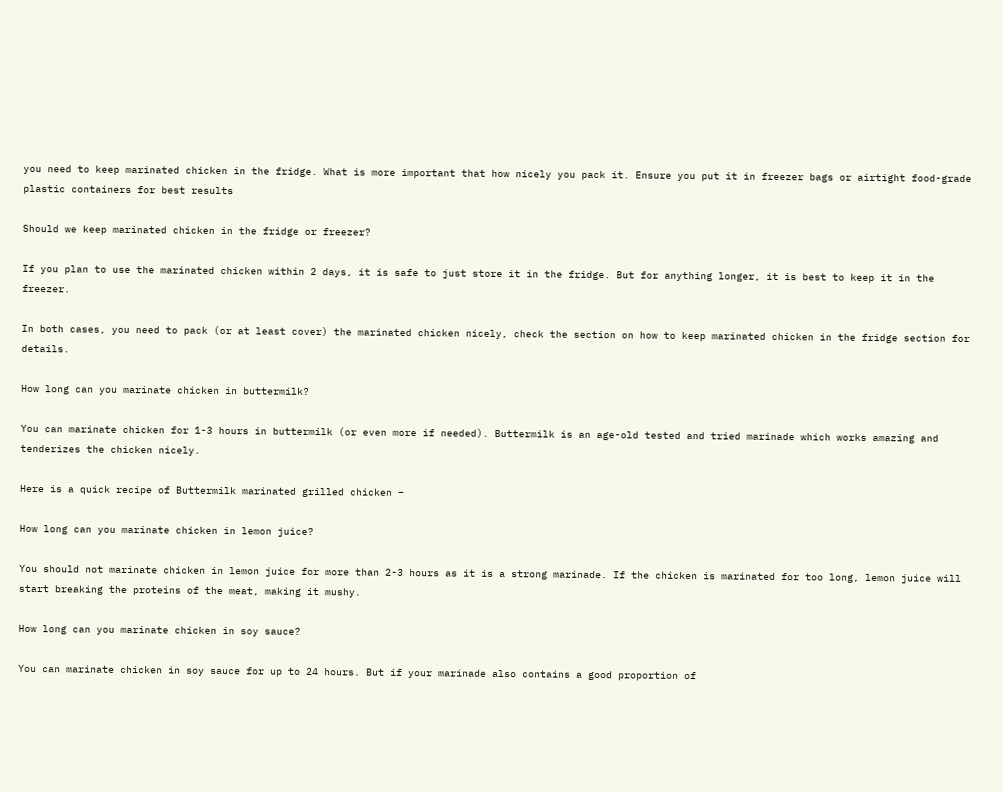you need to keep marinated chicken in the fridge. What is more important that how nicely you pack it. Ensure you put it in freezer bags or airtight food-grade plastic containers for best results

Should we keep marinated chicken in the fridge or freezer?

If you plan to use the marinated chicken within 2 days, it is safe to just store it in the fridge. But for anything longer, it is best to keep it in the freezer.

In both cases, you need to pack (or at least cover) the marinated chicken nicely, check the section on how to keep marinated chicken in the fridge section for details.

How long can you marinate chicken in buttermilk?

You can marinate chicken for 1-3 hours in buttermilk (or even more if needed). Buttermilk is an age-old tested and tried marinade which works amazing and tenderizes the chicken nicely.

Here is a quick recipe of Buttermilk marinated grilled chicken –

How long can you marinate chicken in lemon juice?

You should not marinate chicken in lemon juice for more than 2-3 hours as it is a strong marinade. If the chicken is marinated for too long, lemon juice will start breaking the proteins of the meat, making it mushy.

How long can you marinate chicken in soy sauce?

You can marinate chicken in soy sauce for up to 24 hours. But if your marinade also contains a good proportion of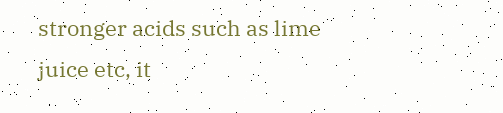stronger acids such as lime juice etc, it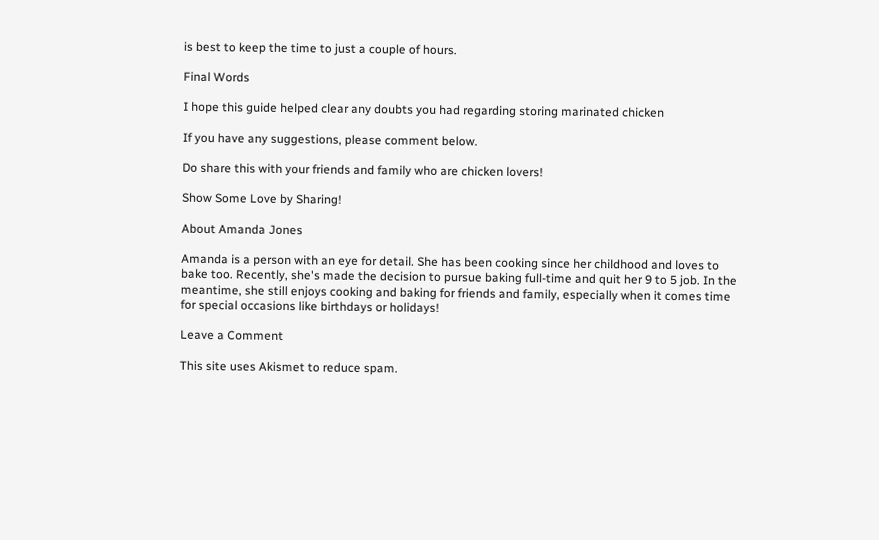is best to keep the time to just a couple of hours.

Final Words

I hope this guide helped clear any doubts you had regarding storing marinated chicken

If you have any suggestions, please comment below.

Do share this with your friends and family who are chicken lovers!

Show Some Love by Sharing!

About Amanda Jones

Amanda is a person with an eye for detail. She has been cooking since her childhood and loves to bake too. Recently, she's made the decision to pursue baking full-time and quit her 9 to 5 job. In the meantime, she still enjoys cooking and baking for friends and family, especially when it comes time for special occasions like birthdays or holidays!

Leave a Comment

This site uses Akismet to reduce spam.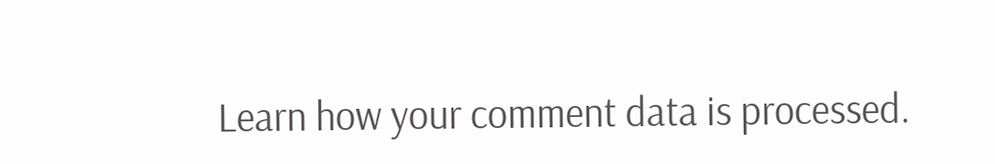Learn how your comment data is processed.